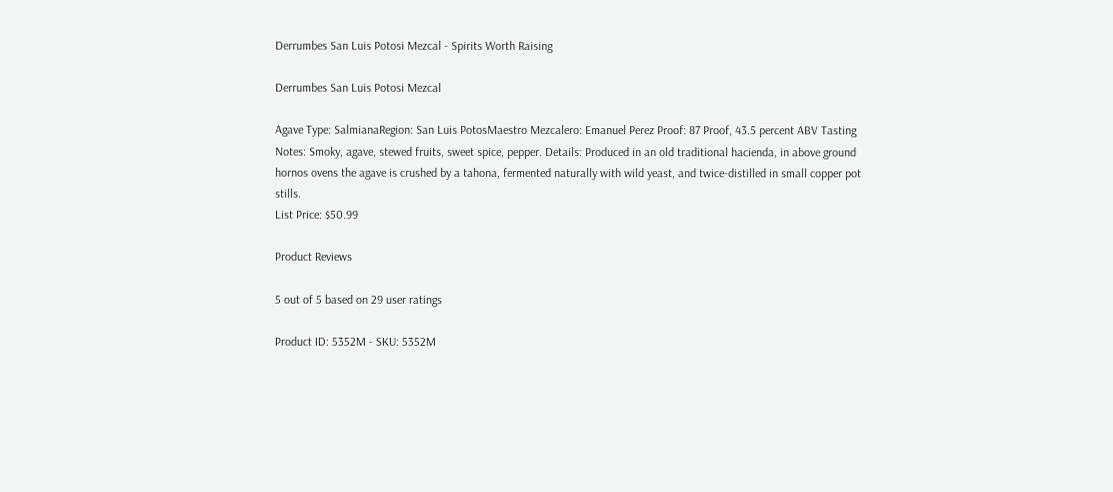Derrumbes San Luis Potosi Mezcal - Spirits Worth Raising

Derrumbes San Luis Potosi Mezcal

Agave Type: SalmianaRegion: San Luis PotosMaestro Mezcalero: Emanuel Perez Proof: 87 Proof, 43.5 percent ABV Tasting Notes: Smoky, agave, stewed fruits, sweet spice, pepper. Details: Produced in an old traditional hacienda, in above ground hornos ovens the agave is crushed by a tahona, fermented naturally with wild yeast, and twice-distilled in small copper pot stills.
List Price: $50.99

Product Reviews

5 out of 5 based on 29 user ratings

Product ID: 5352M - SKU: 5352M